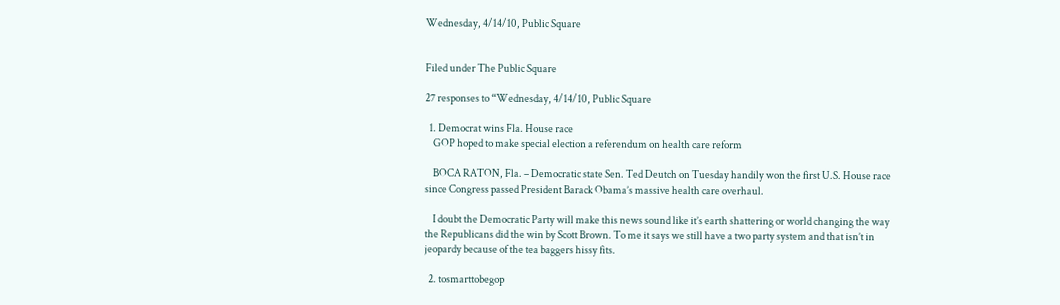Wednesday, 4/14/10, Public Square


Filed under The Public Square

27 responses to “Wednesday, 4/14/10, Public Square

  1. Democrat wins Fla. House race
    GOP hoped to make special election a referendum on health care reform

    BOCA RATON, Fla. – Democratic state Sen. Ted Deutch on Tuesday handily won the first U.S. House race since Congress passed President Barack Obama’s massive health care overhaul.

    I doubt the Democratic Party will make this news sound like it’s earth shattering or world changing the way the Republicans did the win by Scott Brown. To me it says we still have a two party system and that isn’t in jeopardy because of the tea baggers hissy fits.

  2. tosmarttobegop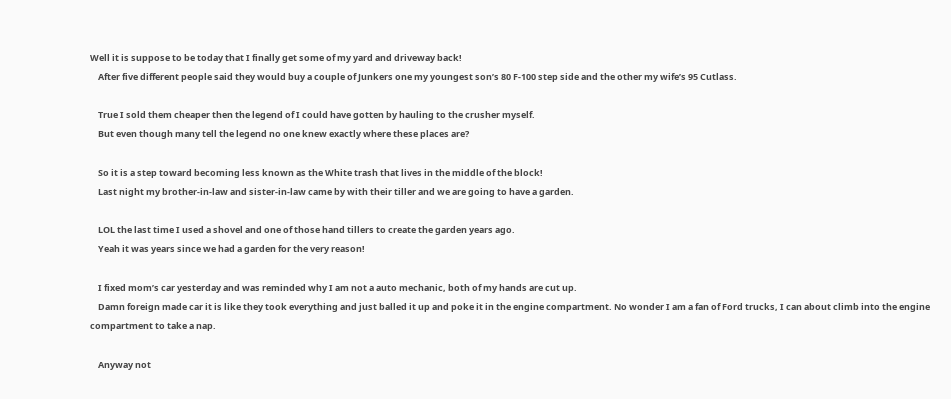Well it is suppose to be today that I finally get some of my yard and driveway back!
    After five different people said they would buy a couple of Junkers one my youngest son’s 80 F-100 step side and the other my wife’s 95 Cutlass.

    True I sold them cheaper then the legend of I could have gotten by hauling to the crusher myself.
    But even though many tell the legend no one knew exactly where these places are?

    So it is a step toward becoming less known as the White trash that lives in the middle of the block!
    Last night my brother-in-law and sister-in-law came by with their tiller and we are going to have a garden.

    LOL the last time I used a shovel and one of those hand tillers to create the garden years ago.
    Yeah it was years since we had a garden for the very reason!

    I fixed mom’s car yesterday and was reminded why I am not a auto mechanic, both of my hands are cut up.
    Damn foreign made car it is like they took everything and just balled it up and poke it in the engine compartment. No wonder I am a fan of Ford trucks, I can about climb into the engine compartment to take a nap.

    Anyway not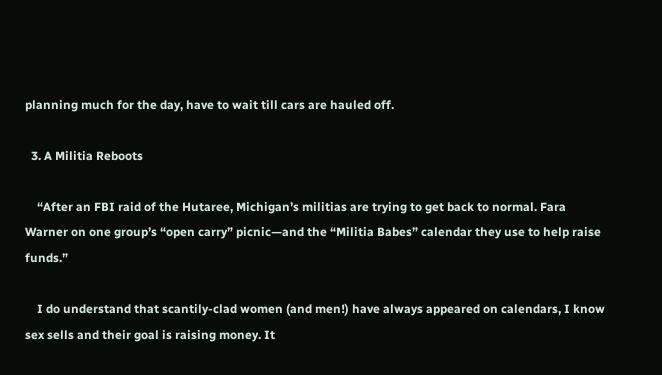planning much for the day, have to wait till cars are hauled off.

  3. A Militia Reboots

    “After an FBI raid of the Hutaree, Michigan’s militias are trying to get back to normal. Fara Warner on one group’s “open carry” picnic—and the “Militia Babes” calendar they use to help raise funds.”

    I do understand that scantily-clad women (and men!) have always appeared on calendars, I know sex sells and their goal is raising money. It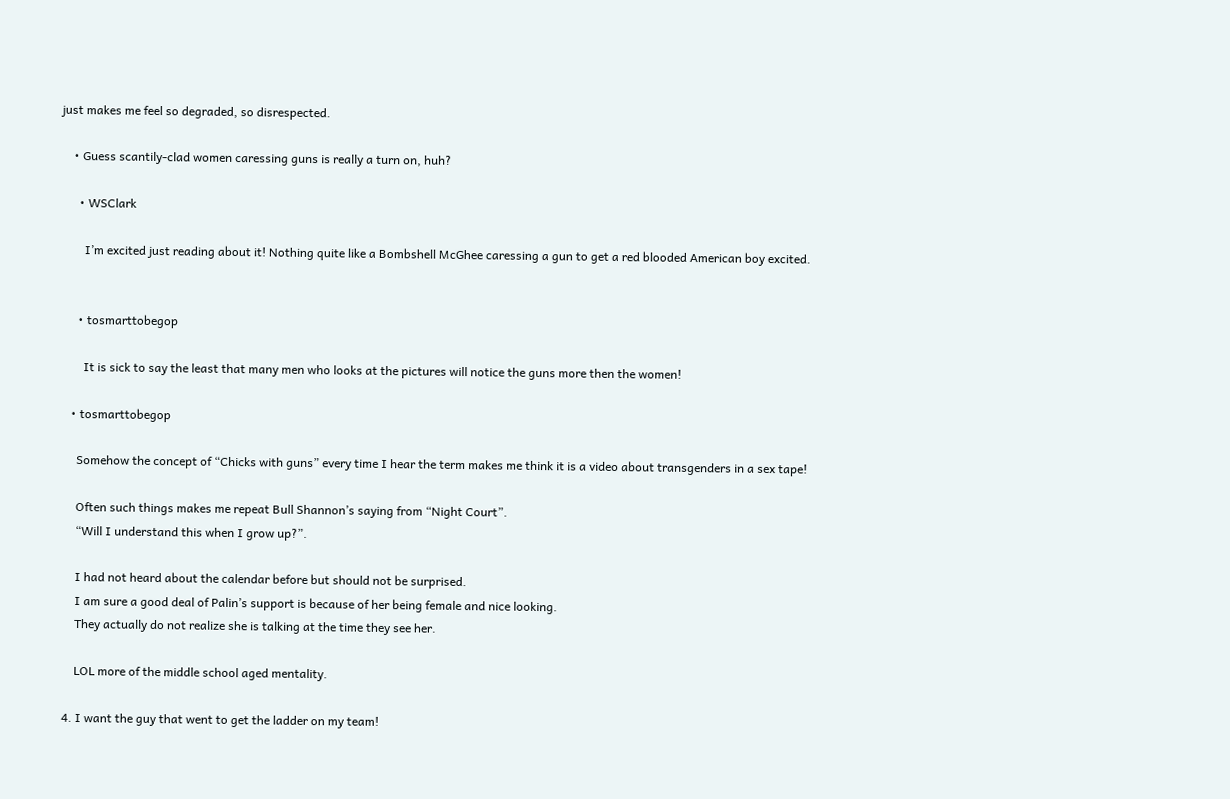just makes me feel so degraded, so disrespected.

    • Guess scantily-clad women caressing guns is really a turn on, huh?

      • WSClark

        I’m excited just reading about it! Nothing quite like a Bombshell McGhee caressing a gun to get a red blooded American boy excited.


      • tosmarttobegop

        It is sick to say the least that many men who looks at the pictures will notice the guns more then the women!

    • tosmarttobegop

      Somehow the concept of “Chicks with guns” every time I hear the term makes me think it is a video about transgenders in a sex tape!

      Often such things makes me repeat Bull Shannon’s saying from “Night Court”.
      “Will I understand this when I grow up?”.

      I had not heard about the calendar before but should not be surprised.
      I am sure a good deal of Palin’s support is because of her being female and nice looking.
      They actually do not realize she is talking at the time they see her.

      LOL more of the middle school aged mentality.

  4. I want the guy that went to get the ladder on my team!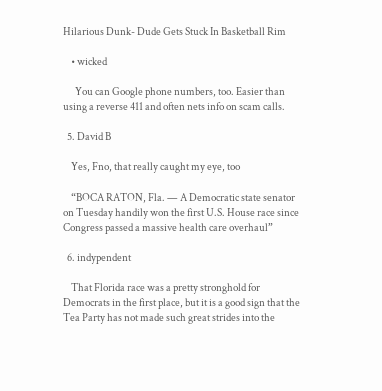Hilarious Dunk- Dude Gets Stuck In Basketball Rim

    • wicked

      You can Google phone numbers, too. Easier than using a reverse 411 and often nets info on scam calls.

  5. David B

    Yes, Fno, that really caught my eye, too

    “BOCA RATON, Fla. — A Democratic state senator on Tuesday handily won the first U.S. House race since Congress passed a massive health care overhaul”

  6. indypendent

    That Florida race was a pretty stronghold for Democrats in the first place, but it is a good sign that the Tea Party has not made such great strides into the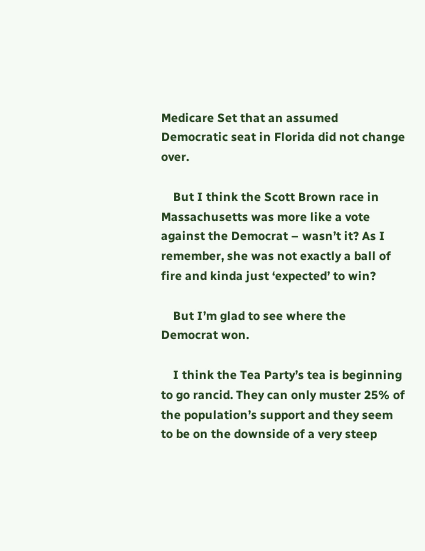Medicare Set that an assumed Democratic seat in Florida did not change over.

    But I think the Scott Brown race in Massachusetts was more like a vote against the Democrat – wasn’t it? As I remember, she was not exactly a ball of fire and kinda just ‘expected’ to win?

    But I’m glad to see where the Democrat won.

    I think the Tea Party’s tea is beginning to go rancid. They can only muster 25% of the population’s support and they seem to be on the downside of a very steep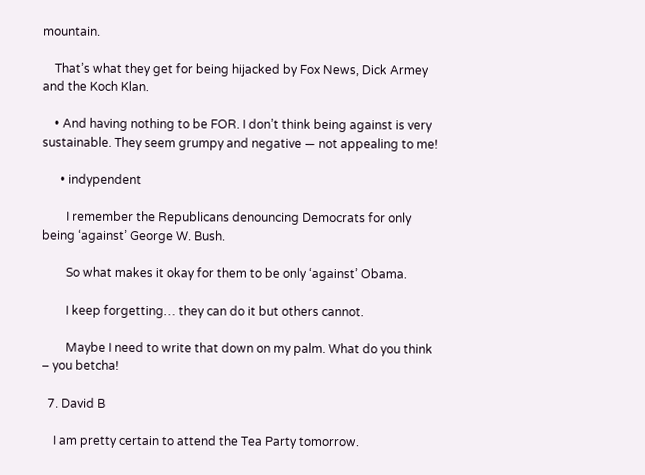mountain.

    That’s what they get for being hijacked by Fox News, Dick Armey and the Koch Klan.

    • And having nothing to be FOR. I don’t think being against is very sustainable. They seem grumpy and negative — not appealing to me!

      • indypendent

        I remember the Republicans denouncing Democrats for only being ‘against’ George W. Bush.

        So what makes it okay for them to be only ‘against’ Obama.

        I keep forgetting… they can do it but others cannot.

        Maybe I need to write that down on my palm. What do you think – you betcha!

  7. David B

    I am pretty certain to attend the Tea Party tomorrow.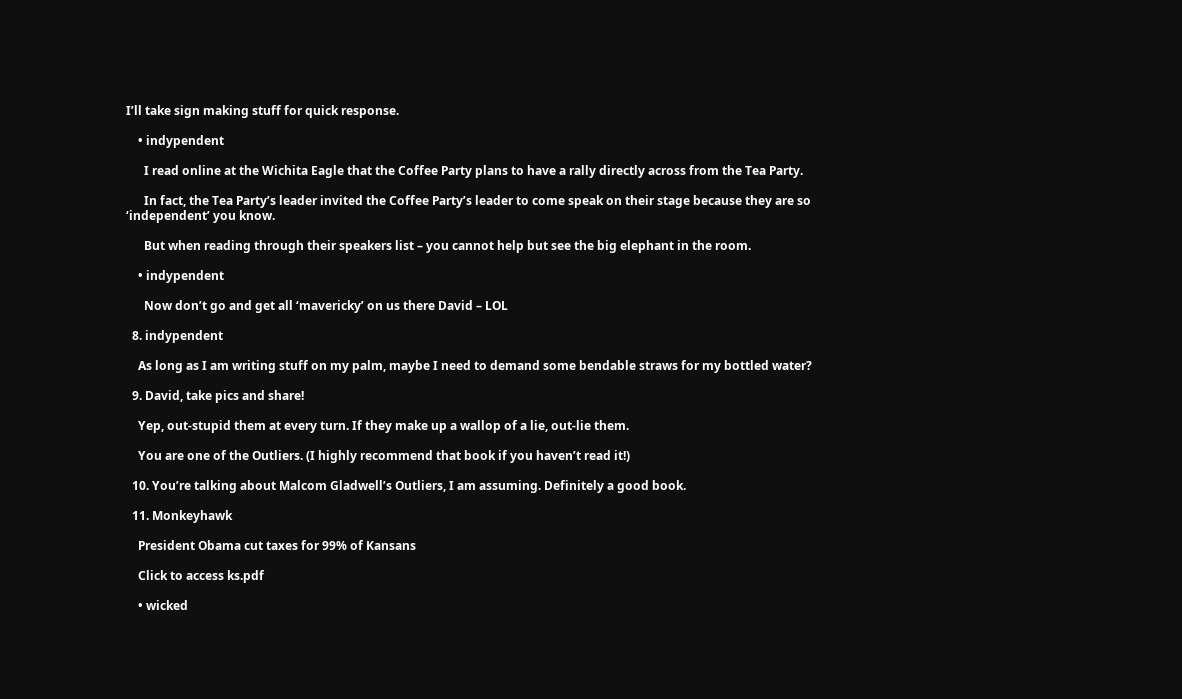I’ll take sign making stuff for quick response.

    • indypendent

      I read online at the Wichita Eagle that the Coffee Party plans to have a rally directly across from the Tea Party.

      In fact, the Tea Party’s leader invited the Coffee Party’s leader to come speak on their stage because they are so ‘independent’ you know.

      But when reading through their speakers list – you cannot help but see the big elephant in the room.

    • indypendent

      Now don’t go and get all ‘mavericky’ on us there David – LOL

  8. indypendent

    As long as I am writing stuff on my palm, maybe I need to demand some bendable straws for my bottled water?

  9. David, take pics and share!

    Yep, out-stupid them at every turn. If they make up a wallop of a lie, out-lie them.

    You are one of the Outliers. (I highly recommend that book if you haven’t read it!)

  10. You’re talking about Malcom Gladwell’s Outliers, I am assuming. Definitely a good book.

  11. Monkeyhawk

    President Obama cut taxes for 99% of Kansans

    Click to access ks.pdf

    • wicked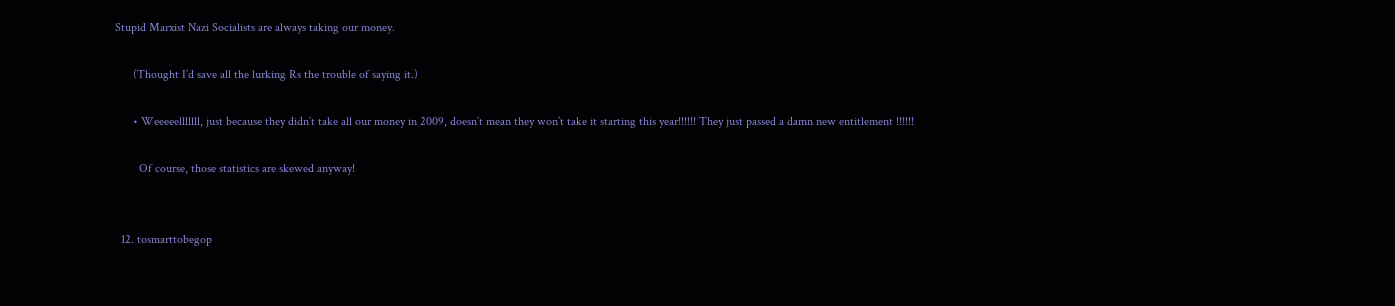Stupid Marxist Nazi Socialists are always taking our money.

      (Thought I’d save all the lurking Rs the trouble of saying it.)

      • Weeeeelllllll, just because they didn’t take all our money in 2009, doesn’t mean they won’t take it starting this year!!!!!! They just passed a damn new entitlement !!!!!!

        Of course, those statistics are skewed anyway!


  12. tosmarttobegop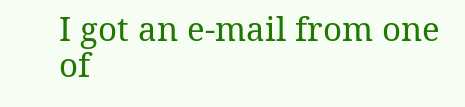I got an e-mail from one of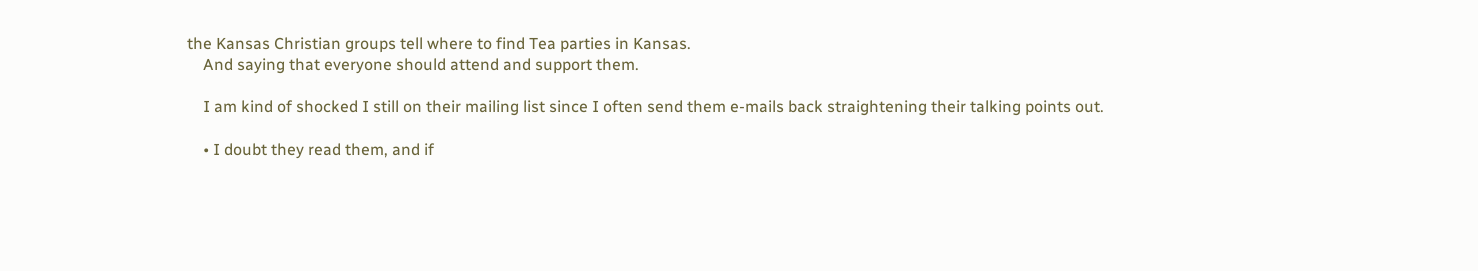the Kansas Christian groups tell where to find Tea parties in Kansas.
    And saying that everyone should attend and support them.

    I am kind of shocked I still on their mailing list since I often send them e-mails back straightening their talking points out.

    • I doubt they read them, and if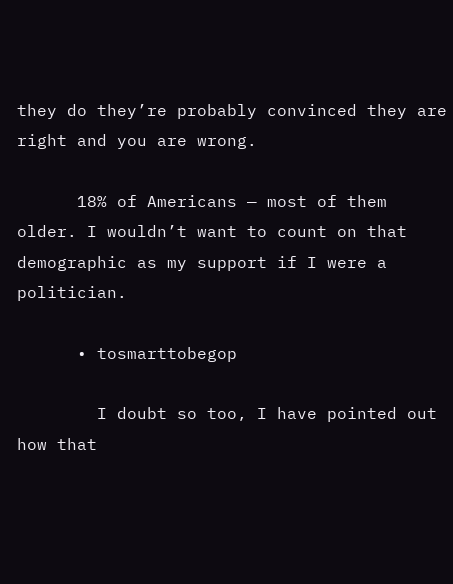they do they’re probably convinced they are right and you are wrong.

      18% of Americans — most of them older. I wouldn’t want to count on that demographic as my support if I were a politician.

      • tosmarttobegop

        I doubt so too, I have pointed out how that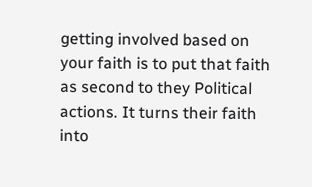getting involved based on your faith is to put that faith as second to they Political actions. It turns their faith into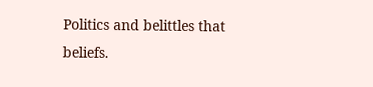Politics and belittles that beliefs.